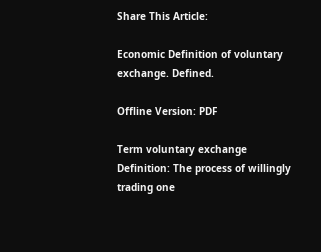Share This Article:

Economic Definition of voluntary exchange. Defined.

Offline Version: PDF

Term voluntary exchange Definition: The process of willingly trading one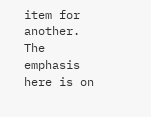item for another. The emphasis here is on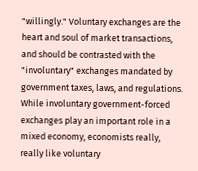"willingly." Voluntary exchanges are the heart and soul of market transactions, and should be contrasted with the "involuntary" exchanges mandated by government taxes, laws, and regulations. While involuntary government-forced exchanges play an important role in a mixed economy, economists really, really like voluntary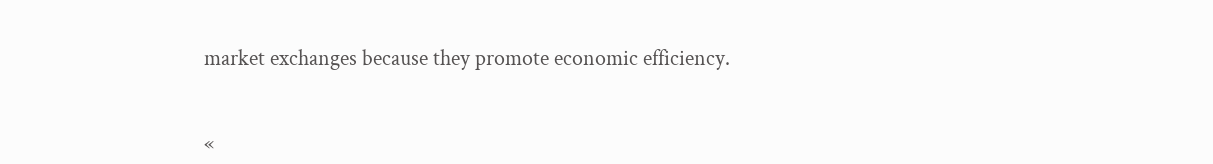market exchanges because they promote economic efficiency.


«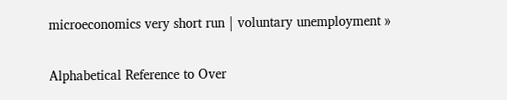microeconomics very short run | voluntary unemployment »


Alphabetical Reference to Over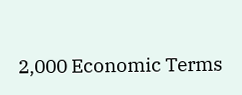2,000 Economic Terms